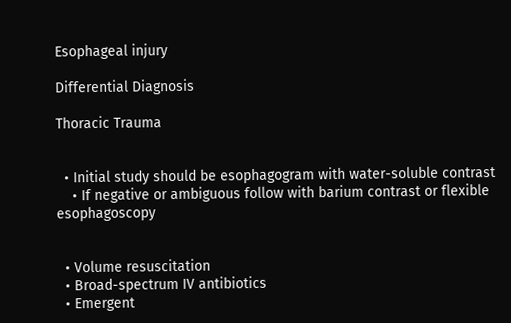Esophageal injury

Differential Diagnosis

Thoracic Trauma


  • Initial study should be esophagogram with water-soluble contrast
    • If negative or ambiguous follow with barium contrast or flexible esophagoscopy


  • Volume resuscitation
  • Broad-spectrum IV antibiotics
  • Emergent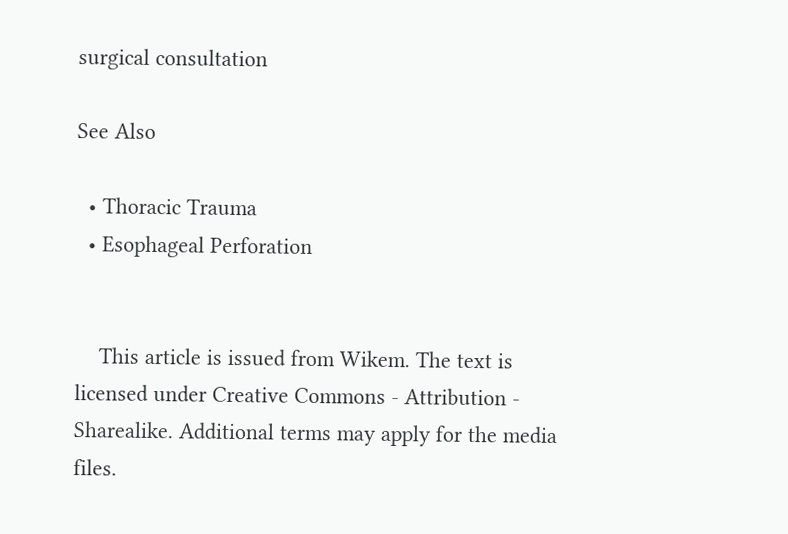surgical consultation

See Also

  • Thoracic Trauma
  • Esophageal Perforation


    This article is issued from Wikem. The text is licensed under Creative Commons - Attribution - Sharealike. Additional terms may apply for the media files.